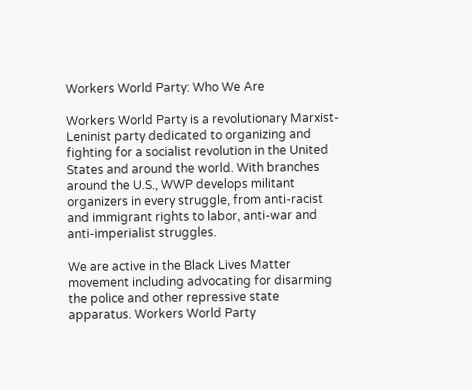Workers World Party: Who We Are

Workers World Party is a revolutionary Marxist-Leninist party dedicated to organizing and fighting for a socialist revolution in the United States and around the world. With branches around the U.S., WWP develops militant organizers in every struggle, from anti-racist and immigrant rights to labor, anti-war and anti-imperialist struggles.

We are active in the Black Lives Matter movement including advocating for disarming the police and other repressive state apparatus. Workers World Party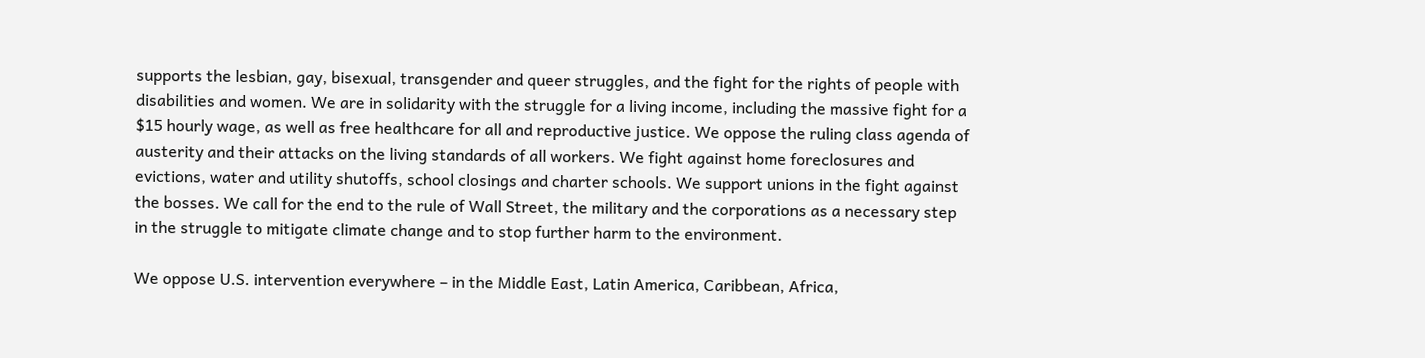supports the lesbian, gay, bisexual, transgender and queer struggles, and the fight for the rights of people with disabilities and women. We are in solidarity with the struggle for a living income, including the massive fight for a $15 hourly wage, as well as free healthcare for all and reproductive justice. We oppose the ruling class agenda of austerity and their attacks on the living standards of all workers. We fight against home foreclosures and evictions, water and utility shutoffs, school closings and charter schools. We support unions in the fight against the bosses. We call for the end to the rule of Wall Street, the military and the corporations as a necessary step in the struggle to mitigate climate change and to stop further harm to the environment.

We oppose U.S. intervention everywhere – in the Middle East, Latin America, Caribbean, Africa,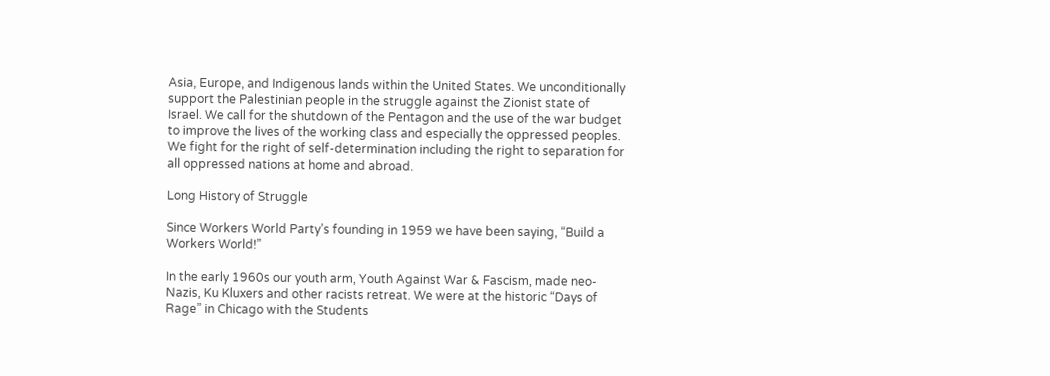Asia, Europe, and Indigenous lands within the United States. We unconditionally support the Palestinian people in the struggle against the Zionist state of Israel. We call for the shutdown of the Pentagon and the use of the war budget to improve the lives of the working class and especially the oppressed peoples. We fight for the right of self-determination including the right to separation for all oppressed nations at home and abroad.

Long History of Struggle

Since Workers World Party’s founding in 1959 we have been saying, “Build a Workers World!”

In the early 1960s our youth arm, Youth Against War & Fascism, made neo-Nazis, Ku Kluxers and other racists retreat. We were at the historic “Days of Rage” in Chicago with the Students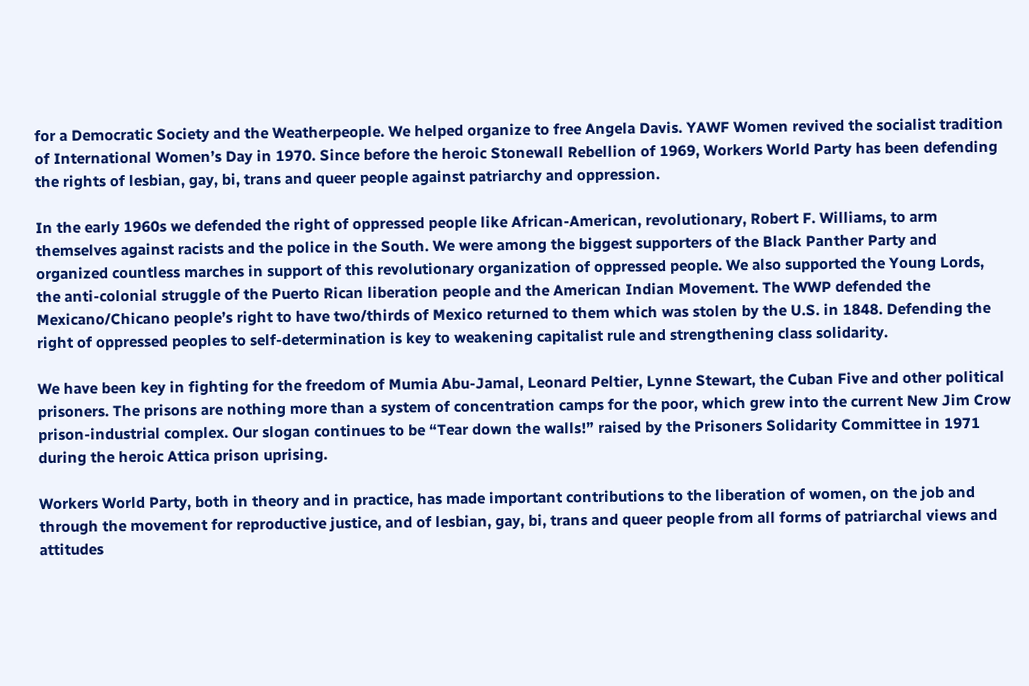for a Democratic Society and the Weatherpeople. We helped organize to free Angela Davis. YAWF Women revived the socialist tradition of International Women’s Day in 1970. Since before the heroic Stonewall Rebellion of 1969, Workers World Party has been defending the rights of lesbian, gay, bi, trans and queer people against patriarchy and oppression.

In the early 1960s we defended the right of oppressed people like African-American, revolutionary, Robert F. Williams, to arm themselves against racists and the police in the South. We were among the biggest supporters of the Black Panther Party and organized countless marches in support of this revolutionary organization of oppressed people. We also supported the Young Lords, the anti-colonial struggle of the Puerto Rican liberation people and the American Indian Movement. The WWP defended the Mexicano/Chicano people’s right to have two/thirds of Mexico returned to them which was stolen by the U.S. in 1848. Defending the right of oppressed peoples to self-determination is key to weakening capitalist rule and strengthening class solidarity.

We have been key in fighting for the freedom of Mumia Abu-Jamal, Leonard Peltier, Lynne Stewart, the Cuban Five and other political prisoners. The prisons are nothing more than a system of concentration camps for the poor, which grew into the current New Jim Crow prison-industrial complex. Our slogan continues to be “Tear down the walls!” raised by the Prisoners Solidarity Committee in 1971 during the heroic Attica prison uprising.

Workers World Party, both in theory and in practice, has made important contributions to the liberation of women, on the job and through the movement for reproductive justice, and of lesbian, gay, bi, trans and queer people from all forms of patriarchal views and attitudes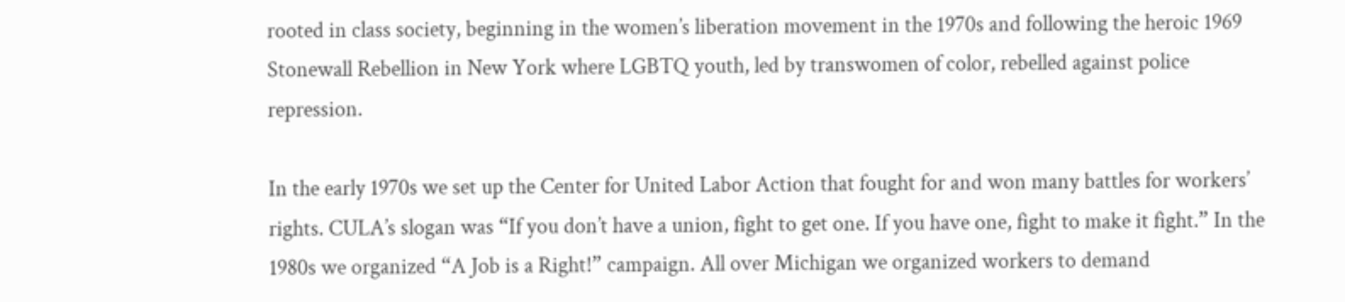rooted in class society, beginning in the women’s liberation movement in the 1970s and following the heroic 1969 Stonewall Rebellion in New York where LGBTQ youth, led by transwomen of color, rebelled against police repression.

In the early 1970s we set up the Center for United Labor Action that fought for and won many battles for workers’ rights. CULA’s slogan was “If you don’t have a union, fight to get one. If you have one, fight to make it fight.” In the 1980s we organized “A Job is a Right!” campaign. All over Michigan we organized workers to demand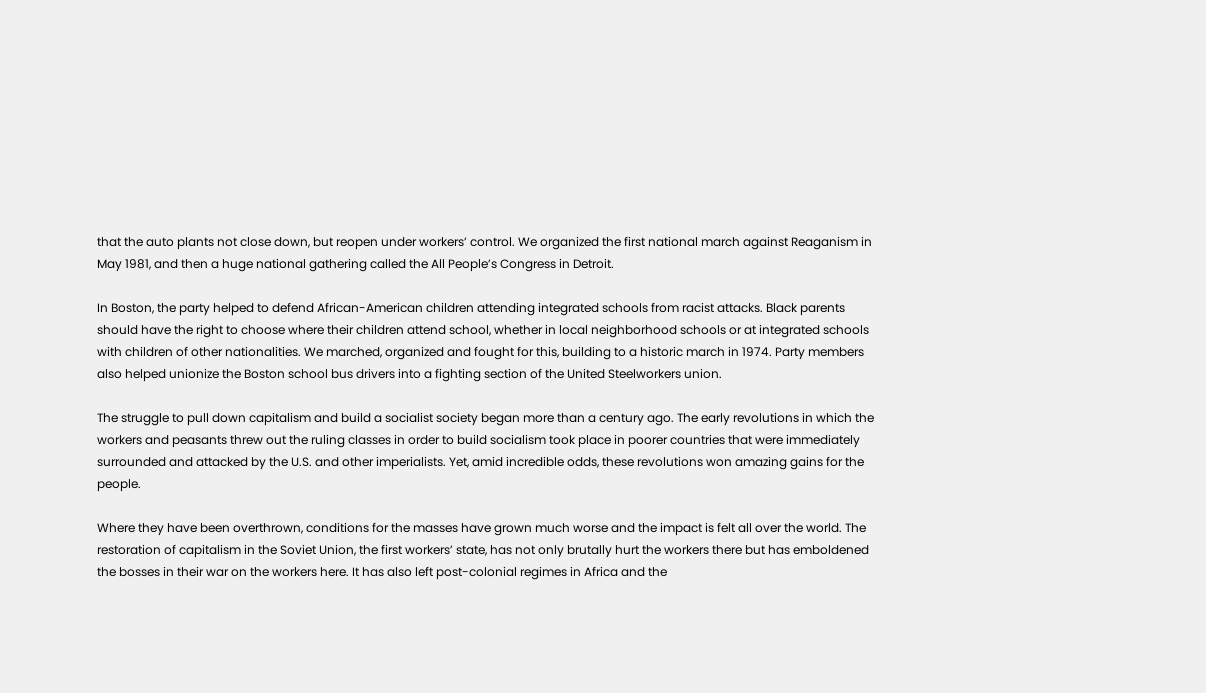that the auto plants not close down, but reopen under workers’ control. We organized the first national march against Reaganism in May 1981, and then a huge national gathering called the All People’s Congress in Detroit.

In Boston, the party helped to defend African-American children attending integrated schools from racist attacks. Black parents should have the right to choose where their children attend school, whether in local neighborhood schools or at integrated schools with children of other nationalities. We marched, organized and fought for this, building to a historic march in 1974. Party members also helped unionize the Boston school bus drivers into a fighting section of the United Steelworkers union.

The struggle to pull down capitalism and build a socialist society began more than a century ago. The early revolutions in which the workers and peasants threw out the ruling classes in order to build socialism took place in poorer countries that were immediately surrounded and attacked by the U.S. and other imperialists. Yet, amid incredible odds, these revolutions won amazing gains for the people.

Where they have been overthrown, conditions for the masses have grown much worse and the impact is felt all over the world. The restoration of capitalism in the Soviet Union, the first workers’ state, has not only brutally hurt the workers there but has emboldened the bosses in their war on the workers here. It has also left post-colonial regimes in Africa and the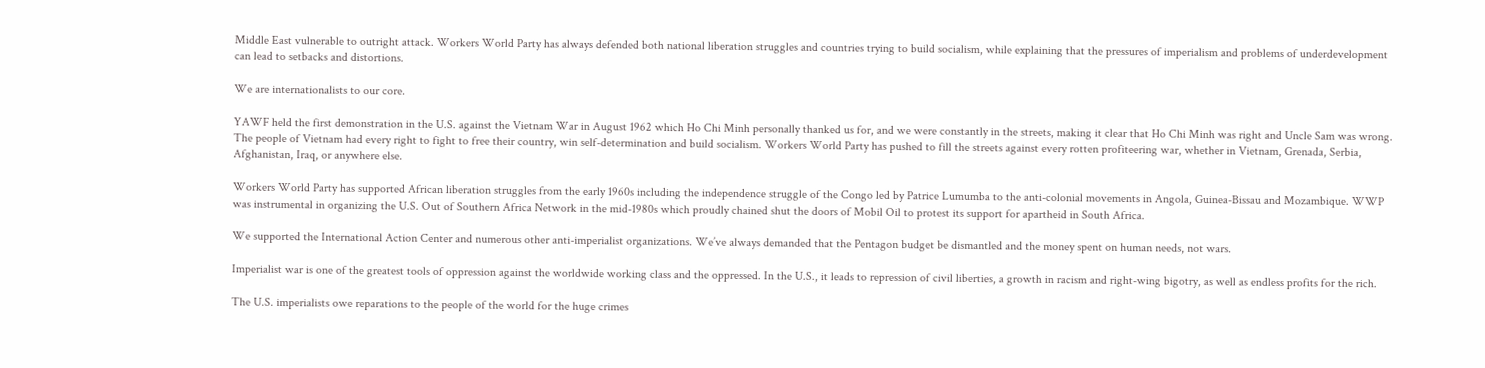Middle East vulnerable to outright attack. Workers World Party has always defended both national liberation struggles and countries trying to build socialism, while explaining that the pressures of imperialism and problems of underdevelopment can lead to setbacks and distortions.

We are internationalists to our core.

YAWF held the first demonstration in the U.S. against the Vietnam War in August 1962 which Ho Chi Minh personally thanked us for, and we were constantly in the streets, making it clear that Ho Chi Minh was right and Uncle Sam was wrong. The people of Vietnam had every right to fight to free their country, win self-determination and build socialism. Workers World Party has pushed to fill the streets against every rotten profiteering war, whether in Vietnam, Grenada, Serbia, Afghanistan, Iraq, or anywhere else.

Workers World Party has supported African liberation struggles from the early 1960s including the independence struggle of the Congo led by Patrice Lumumba to the anti-colonial movements in Angola, Guinea-Bissau and Mozambique. WWP was instrumental in organizing the U.S. Out of Southern Africa Network in the mid-1980s which proudly chained shut the doors of Mobil Oil to protest its support for apartheid in South Africa.

We supported the International Action Center and numerous other anti-imperialist organizations. We’ve always demanded that the Pentagon budget be dismantled and the money spent on human needs, not wars.

Imperialist war is one of the greatest tools of oppression against the worldwide working class and the oppressed. In the U.S., it leads to repression of civil liberties, a growth in racism and right-wing bigotry, as well as endless profits for the rich.

The U.S. imperialists owe reparations to the people of the world for the huge crimes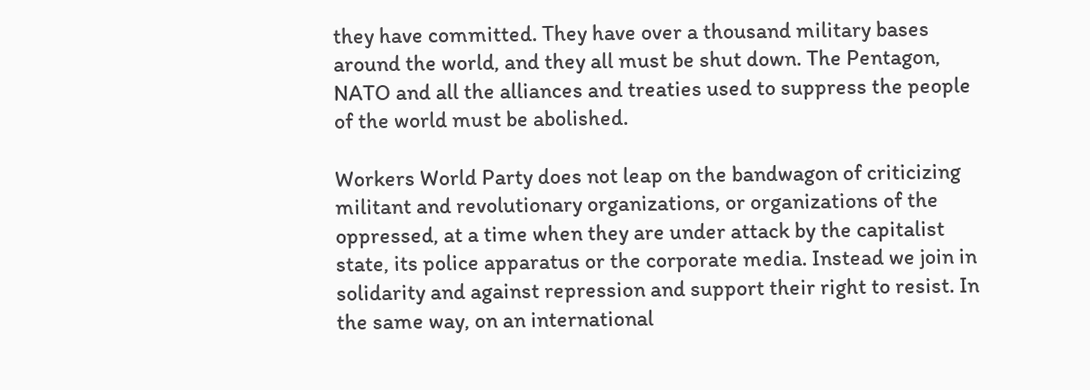they have committed. They have over a thousand military bases around the world, and they all must be shut down. The Pentagon, NATO and all the alliances and treaties used to suppress the people of the world must be abolished.

Workers World Party does not leap on the bandwagon of criticizing militant and revolutionary organizations, or organizations of the oppressed, at a time when they are under attack by the capitalist state, its police apparatus or the corporate media. Instead we join in solidarity and against repression and support their right to resist. In the same way, on an international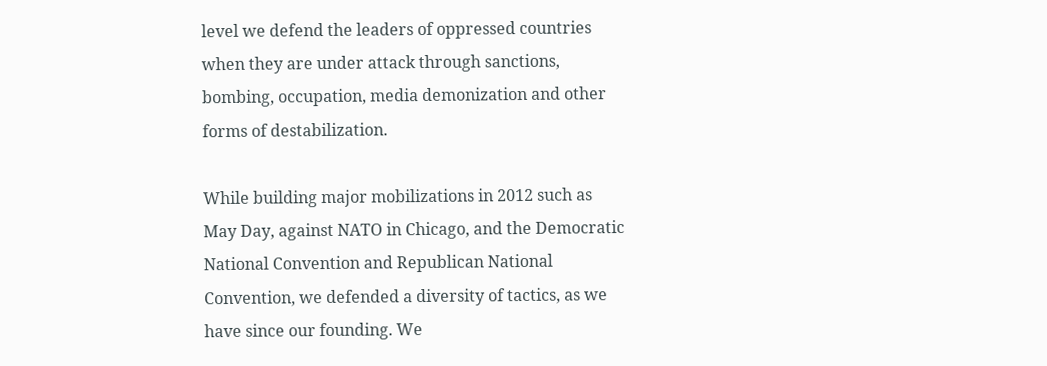level we defend the leaders of oppressed countries when they are under attack through sanctions, bombing, occupation, media demonization and other forms of destabilization.

While building major mobilizations in 2012 such as May Day, against NATO in Chicago, and the Democratic National Convention and Republican National Convention, we defended a diversity of tactics, as we have since our founding. We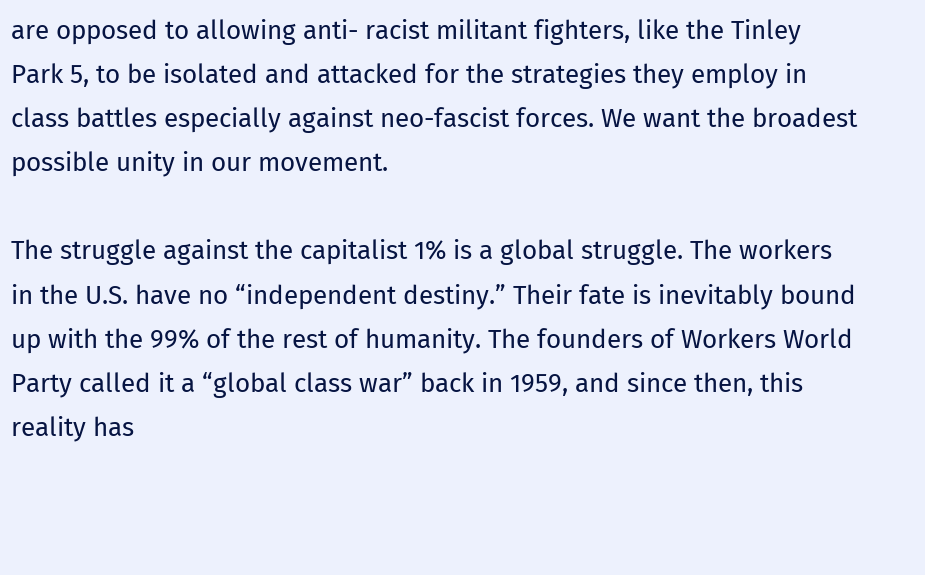are opposed to allowing anti- racist militant fighters, like the Tinley Park 5, to be isolated and attacked for the strategies they employ in class battles especially against neo-fascist forces. We want the broadest possible unity in our movement.

The struggle against the capitalist 1% is a global struggle. The workers in the U.S. have no “independent destiny.” Their fate is inevitably bound up with the 99% of the rest of humanity. The founders of Workers World Party called it a “global class war” back in 1959, and since then, this reality has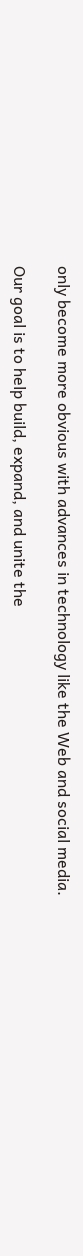only become more obvious with advances in technology like the Web and social media.

Our goal is to help build, expand, and unite the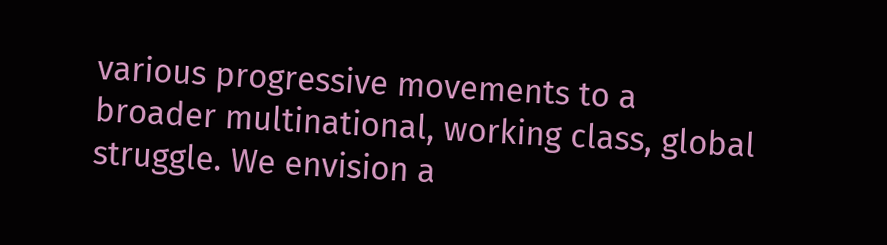various progressive movements to a broader multinational, working class, global struggle. We envision a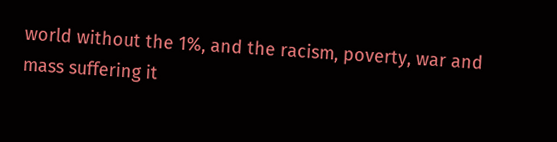world without the 1%, and the racism, poverty, war and mass suffering it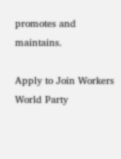promotes and maintains.

Apply to Join Workers World Party